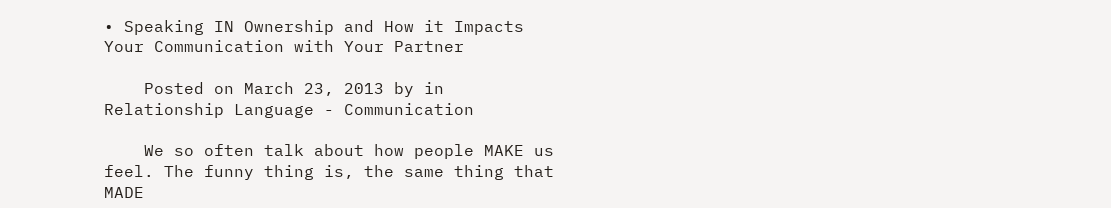• Speaking IN Ownership and How it Impacts Your Communication with Your Partner

    Posted on March 23, 2013 by in Relationship Language - Communication

    We so often talk about how people MAKE us feel. The funny thing is, the same thing that MADE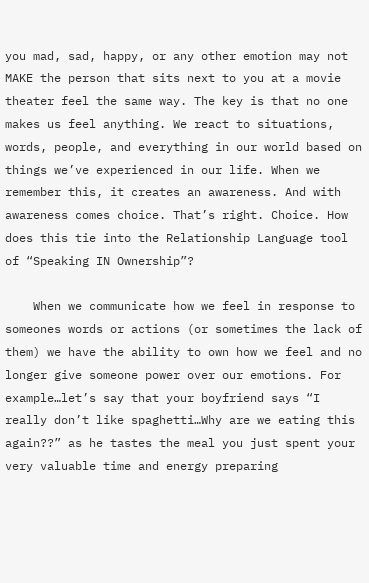you mad, sad, happy, or any other emotion may not MAKE the person that sits next to you at a movie theater feel the same way. The key is that no one makes us feel anything. We react to situations, words, people, and everything in our world based on things we’ve experienced in our life. When we remember this, it creates an awareness. And with awareness comes choice. That’s right. Choice. How does this tie into the Relationship Language tool of “Speaking IN Ownership”?

    When we communicate how we feel in response to someones words or actions (or sometimes the lack of them) we have the ability to own how we feel and no longer give someone power over our emotions. For example…let’s say that your boyfriend says “I really don’t like spaghetti…Why are we eating this again??” as he tastes the meal you just spent your very valuable time and energy preparing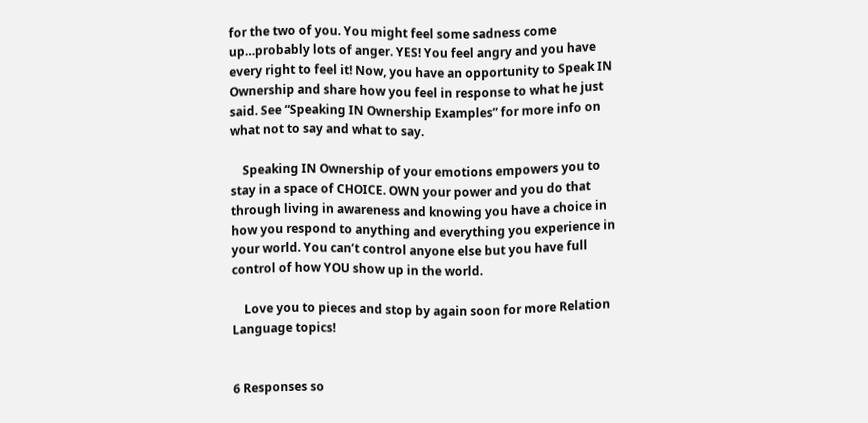for the two of you. You might feel some sadness come up…probably lots of anger. YES! You feel angry and you have every right to feel it! Now, you have an opportunity to Speak IN Ownership and share how you feel in response to what he just said. See “Speaking IN Ownership Examples” for more info on what not to say and what to say.

    Speaking IN Ownership of your emotions empowers you to stay in a space of CHOICE. OWN your power and you do that through living in awareness and knowing you have a choice in how you respond to anything and everything you experience in your world. You can’t control anyone else but you have full control of how YOU show up in the world.

    Love you to pieces and stop by again soon for more Relation Language topics!


6 Responses so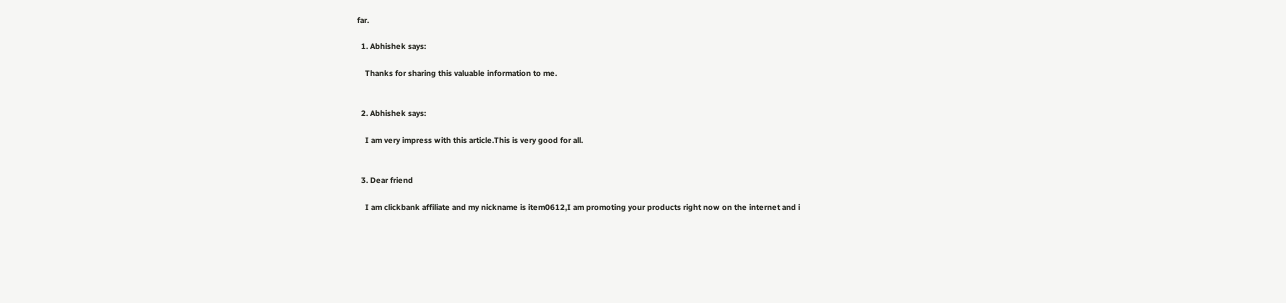far.

  1. Abhishek says:

    Thanks for sharing this valuable information to me.


  2. Abhishek says:

    I am very impress with this article.This is very good for all.


  3. Dear friend

    I am clickbank affiliate and my nickname is item0612,I am promoting your products right now on the internet and i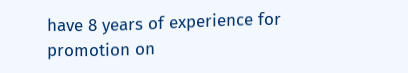have 8 years of experience for promotion on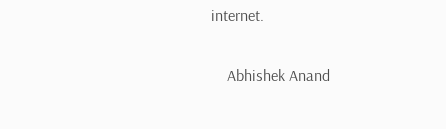internet.

    Abhishek Anand